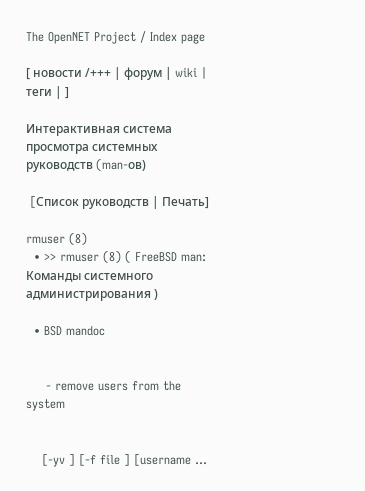The OpenNET Project / Index page

[ новости /+++ | форум | wiki | теги | ]

Интерактивная система просмотра системных руководств (man-ов)

 [Cписок руководств | Печать]

rmuser (8)
  • >> rmuser (8) ( FreeBSD man: Команды системного администрирования )

  • BSD mandoc


     - remove users from the system


    [-yv ] [-f file ] [username ...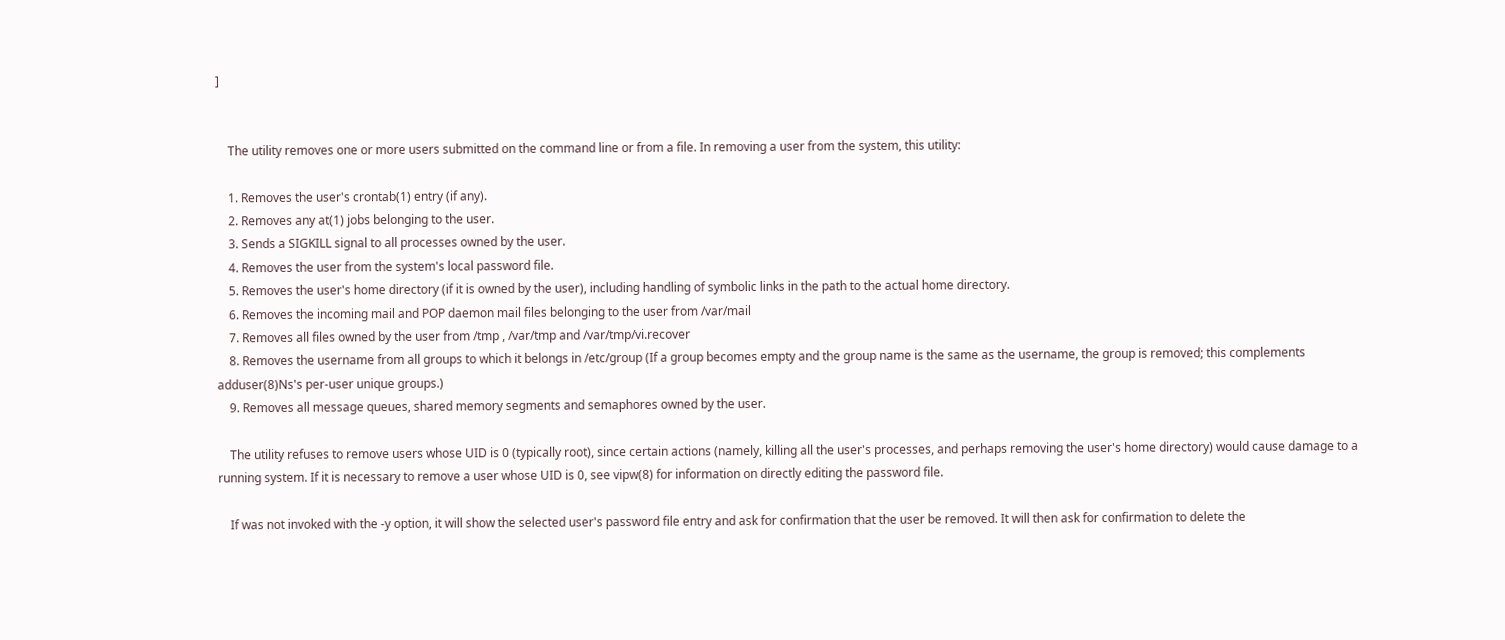]


    The utility removes one or more users submitted on the command line or from a file. In removing a user from the system, this utility:

    1. Removes the user's crontab(1) entry (if any).
    2. Removes any at(1) jobs belonging to the user.
    3. Sends a SIGKILL signal to all processes owned by the user.
    4. Removes the user from the system's local password file.
    5. Removes the user's home directory (if it is owned by the user), including handling of symbolic links in the path to the actual home directory.
    6. Removes the incoming mail and POP daemon mail files belonging to the user from /var/mail
    7. Removes all files owned by the user from /tmp , /var/tmp and /var/tmp/vi.recover
    8. Removes the username from all groups to which it belongs in /etc/group (If a group becomes empty and the group name is the same as the username, the group is removed; this complements adduser(8)Ns's per-user unique groups.)
    9. Removes all message queues, shared memory segments and semaphores owned by the user.

    The utility refuses to remove users whose UID is 0 (typically root), since certain actions (namely, killing all the user's processes, and perhaps removing the user's home directory) would cause damage to a running system. If it is necessary to remove a user whose UID is 0, see vipw(8) for information on directly editing the password file.

    If was not invoked with the -y option, it will show the selected user's password file entry and ask for confirmation that the user be removed. It will then ask for confirmation to delete the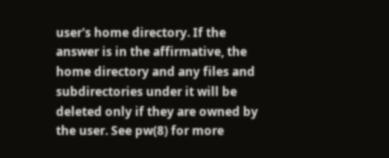user's home directory. If the answer is in the affirmative, the home directory and any files and subdirectories under it will be deleted only if they are owned by the user. See pw(8) for more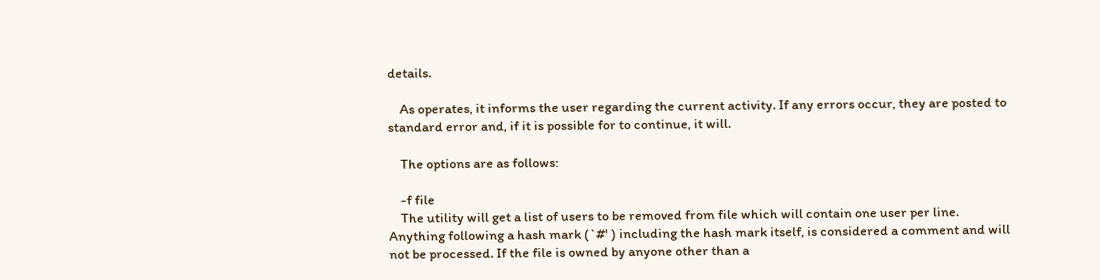details.

    As operates, it informs the user regarding the current activity. If any errors occur, they are posted to standard error and, if it is possible for to continue, it will.

    The options are as follows:

    -f file
    The utility will get a list of users to be removed from file which will contain one user per line. Anything following a hash mark (`#' ) including the hash mark itself, is considered a comment and will not be processed. If the file is owned by anyone other than a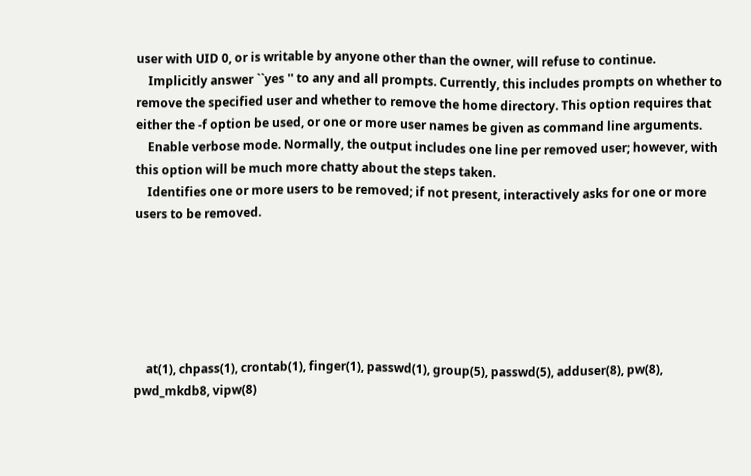user with UID 0, or is writable by anyone other than the owner, will refuse to continue.
    Implicitly answer ``yes '' to any and all prompts. Currently, this includes prompts on whether to remove the specified user and whether to remove the home directory. This option requires that either the -f option be used, or one or more user names be given as command line arguments.
    Enable verbose mode. Normally, the output includes one line per removed user; however, with this option will be much more chatty about the steps taken.
    Identifies one or more users to be removed; if not present, interactively asks for one or more users to be removed.






    at(1), chpass(1), crontab(1), finger(1), passwd(1), group(5), passwd(5), adduser(8), pw(8), pwd_mkdb8, vipw(8)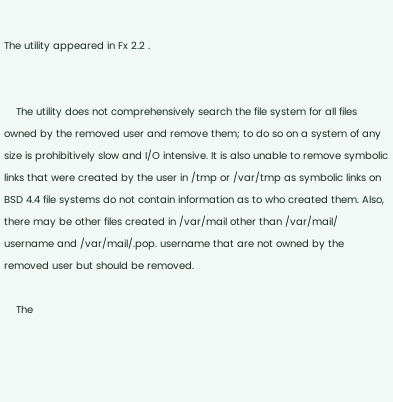The utility appeared in Fx 2.2 .


    The utility does not comprehensively search the file system for all files owned by the removed user and remove them; to do so on a system of any size is prohibitively slow and I/O intensive. It is also unable to remove symbolic links that were created by the user in /tmp or /var/tmp as symbolic links on BSD 4.4 file systems do not contain information as to who created them. Also, there may be other files created in /var/mail other than /var/mail/ username and /var/mail/.pop. username that are not owned by the removed user but should be removed.

    The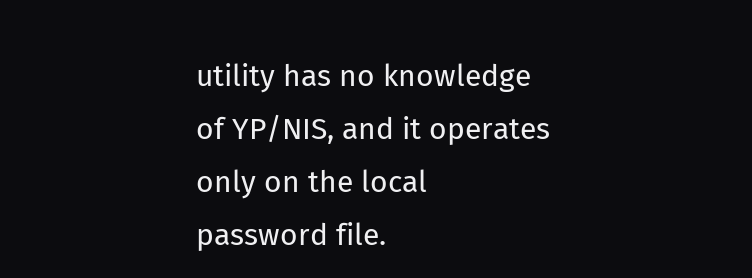utility has no knowledge of YP/NIS, and it operates only on the local password file.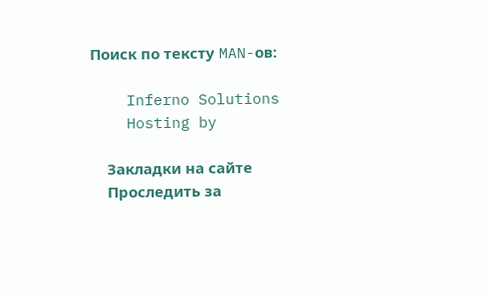Поиск по тексту MAN-ов:

    Inferno Solutions
    Hosting by

    Закладки на сайте
    Проследить за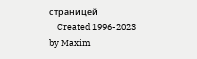страницей
    Created 1996-2023 by Maxim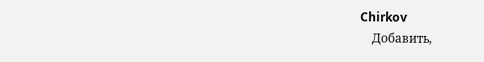Chirkov
    Добавить,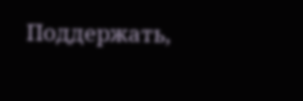Поддержать,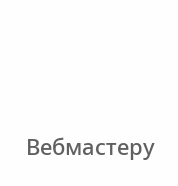Вебмастеру